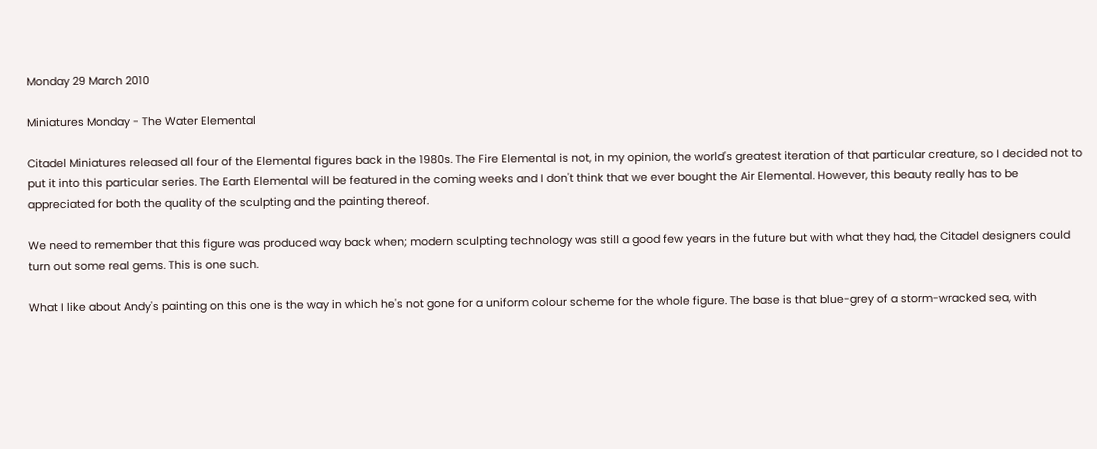Monday 29 March 2010

Miniatures Monday - The Water Elemental

Citadel Miniatures released all four of the Elemental figures back in the 1980s. The Fire Elemental is not, in my opinion, the world's greatest iteration of that particular creature, so I decided not to put it into this particular series. The Earth Elemental will be featured in the coming weeks and I don't think that we ever bought the Air Elemental. However, this beauty really has to be appreciated for both the quality of the sculpting and the painting thereof.

We need to remember that this figure was produced way back when; modern sculpting technology was still a good few years in the future but with what they had, the Citadel designers could turn out some real gems. This is one such.

What I like about Andy's painting on this one is the way in which he's not gone for a uniform colour scheme for the whole figure. The base is that blue-grey of a storm-wracked sea, with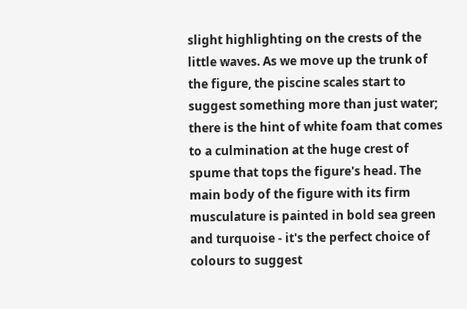slight highlighting on the crests of the little waves. As we move up the trunk of the figure, the piscine scales start to suggest something more than just water; there is the hint of white foam that comes to a culmination at the huge crest of spume that tops the figure's head. The main body of the figure with its firm musculature is painted in bold sea green and turquoise - it's the perfect choice of colours to suggest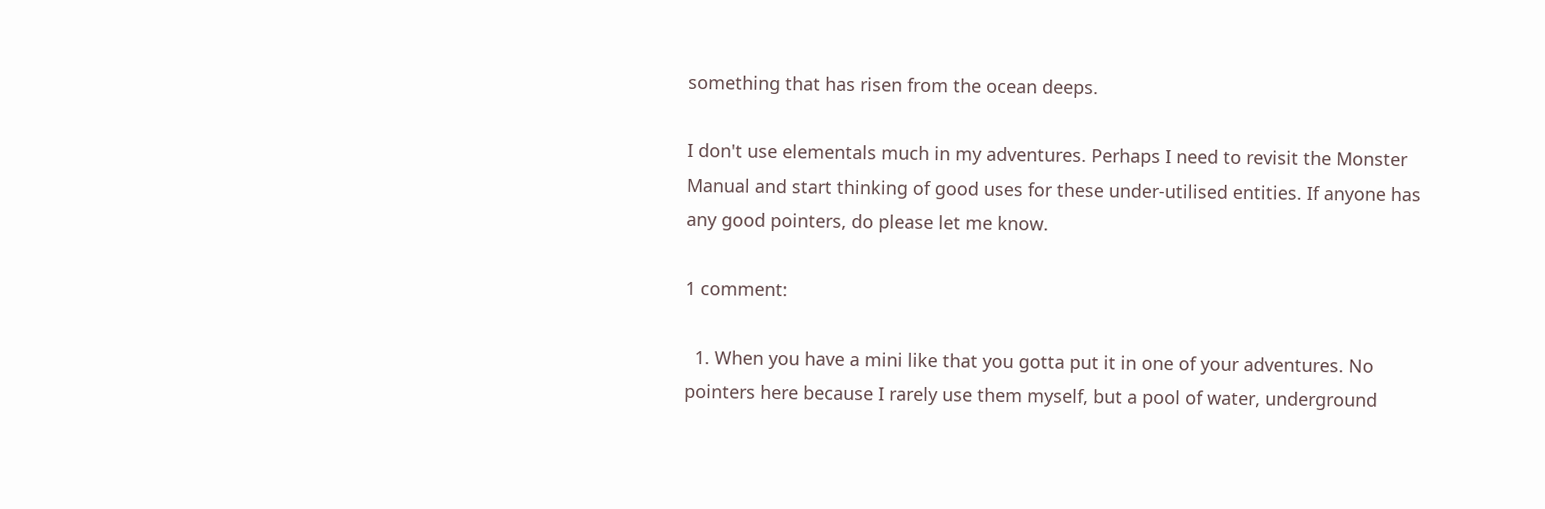something that has risen from the ocean deeps.

I don't use elementals much in my adventures. Perhaps I need to revisit the Monster Manual and start thinking of good uses for these under-utilised entities. If anyone has any good pointers, do please let me know.

1 comment:

  1. When you have a mini like that you gotta put it in one of your adventures. No pointers here because I rarely use them myself, but a pool of water, underground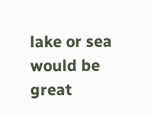lake or sea would be great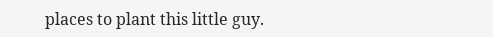places to plant this little guy.